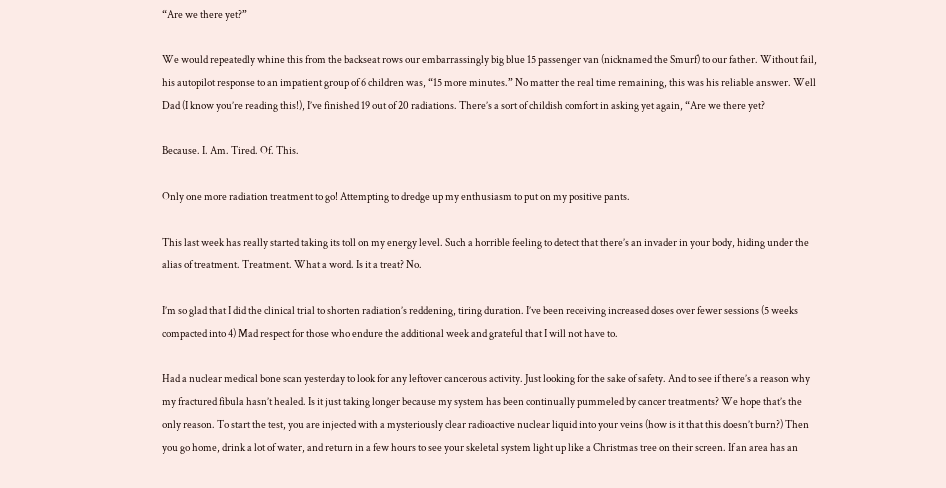“Are we there yet?”

We would repeatedly whine this from the backseat rows our embarrassingly big blue 15 passenger van (nicknamed the Smurf) to our father. Without fail, his autopilot response to an impatient group of 6 children was, “15 more minutes.” No matter the real time remaining, this was his reliable answer. Well Dad (I know you’re reading this!), I’ve finished 19 out of 20 radiations. There’s a sort of childish comfort in asking yet again, “Are we there yet?

Because. I. Am. Tired. Of. This.

Only one more radiation treatment to go! Attempting to dredge up my enthusiasm to put on my positive pants.

This last week has really started taking its toll on my energy level. Such a horrible feeling to detect that there’s an invader in your body, hiding under the alias of treatment. Treatment. What a word. Is it a treat? No.

I’m so glad that I did the clinical trial to shorten radiation’s reddening, tiring duration. I’ve been receiving increased doses over fewer sessions (5 weeks compacted into 4) Mad respect for those who endure the additional week and grateful that I will not have to.

Had a nuclear medical bone scan yesterday to look for any leftover cancerous activity. Just looking for the sake of safety. And to see if there’s a reason why my fractured fibula hasn’t healed. Is it just taking longer because my system has been continually pummeled by cancer treatments? We hope that’s the only reason. To start the test, you are injected with a mysteriously clear radioactive nuclear liquid into your veins (how is it that this doesn’t burn?) Then you go home, drink a lot of water, and return in a few hours to see your skeletal system light up like a Christmas tree on their screen. If an area has an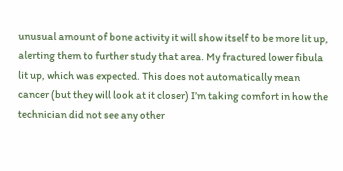unusual amount of bone activity it will show itself to be more lit up, alerting them to further study that area. My fractured lower fibula lit up, which was expected. This does not automatically mean cancer (but they will look at it closer) I’m taking comfort in how the technician did not see any other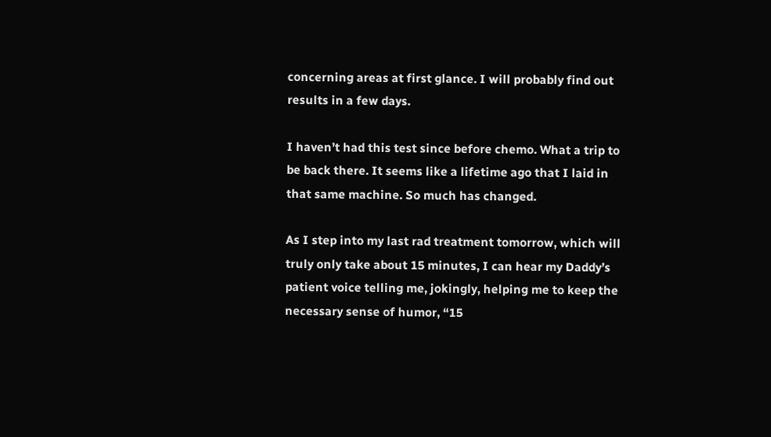concerning areas at first glance. I will probably find out results in a few days.

I haven’t had this test since before chemo. What a trip to be back there. It seems like a lifetime ago that I laid in that same machine. So much has changed.

As I step into my last rad treatment tomorrow, which will truly only take about 15 minutes, I can hear my Daddy’s patient voice telling me, jokingly, helping me to keep the necessary sense of humor, “15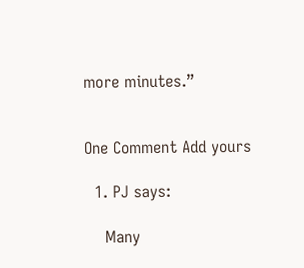more minutes.”


One Comment Add yours

  1. PJ says:

    Many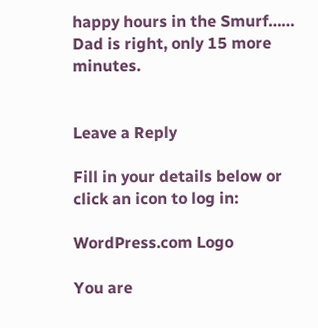happy hours in the Smurf…… Dad is right, only 15 more minutes.


Leave a Reply

Fill in your details below or click an icon to log in:

WordPress.com Logo

You are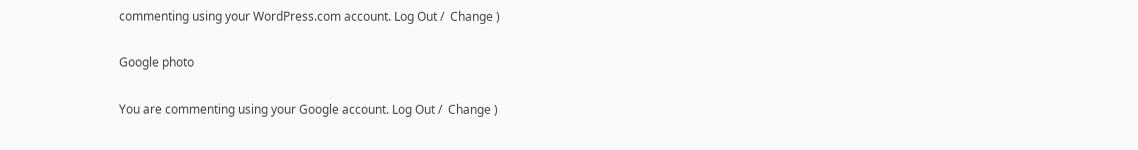commenting using your WordPress.com account. Log Out /  Change )

Google photo

You are commenting using your Google account. Log Out /  Change )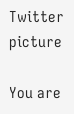Twitter picture

You are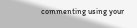commenting using your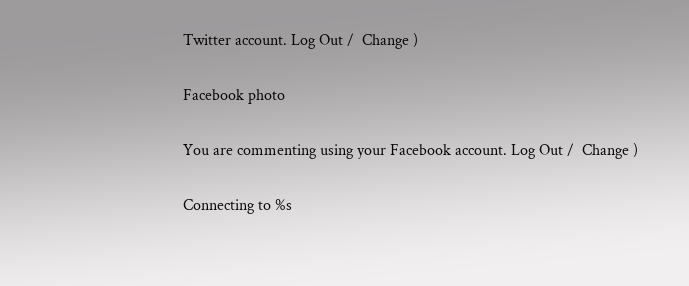Twitter account. Log Out /  Change )

Facebook photo

You are commenting using your Facebook account. Log Out /  Change )

Connecting to %s